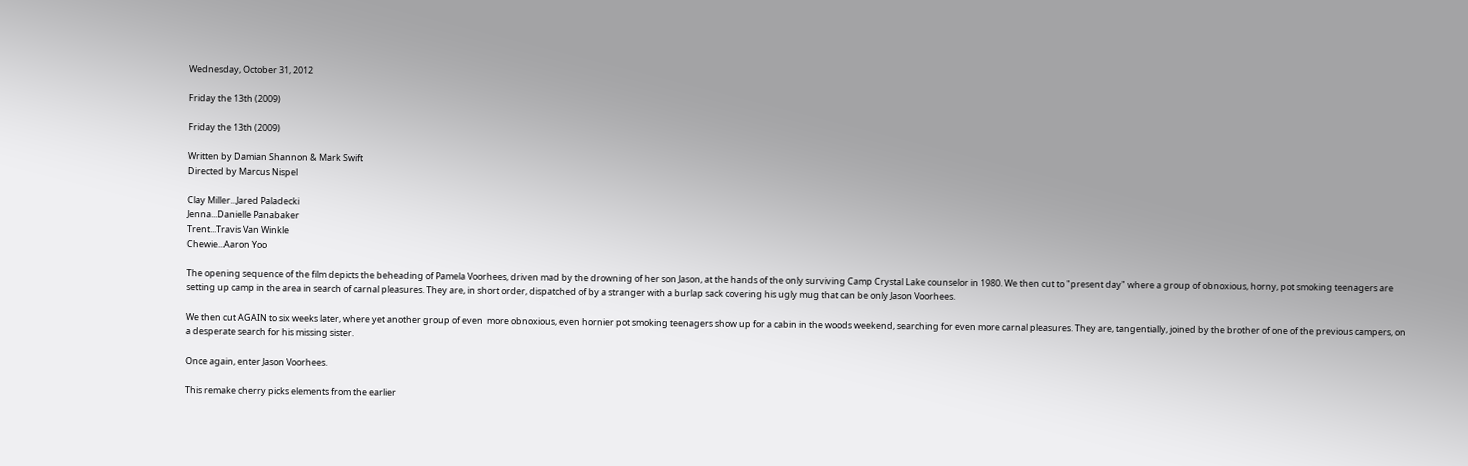Wednesday, October 31, 2012

Friday the 13th (2009)

Friday the 13th (2009)

Written by Damian Shannon & Mark Swift
Directed by Marcus Nispel

Clay Miller...Jared Paladecki
Jenna...Danielle Panabaker
Trent...Travis Van Winkle
Chewie...Aaron Yoo

The opening sequence of the film depicts the beheading of Pamela Voorhees, driven mad by the drowning of her son Jason, at the hands of the only surviving Camp Crystal Lake counselor in 1980. We then cut to "present day" where a group of obnoxious, horny, pot smoking teenagers are setting up camp in the area in search of carnal pleasures. They are, in short order, dispatched of by a stranger with a burlap sack covering his ugly mug that can be only Jason Voorhees.

We then cut AGAIN to six weeks later, where yet another group of even  more obnoxious, even hornier pot smoking teenagers show up for a cabin in the woods weekend, searching for even more carnal pleasures. They are, tangentially, joined by the brother of one of the previous campers, on a desperate search for his missing sister.

Once again, enter Jason Voorhees.

This remake cherry picks elements from the earlier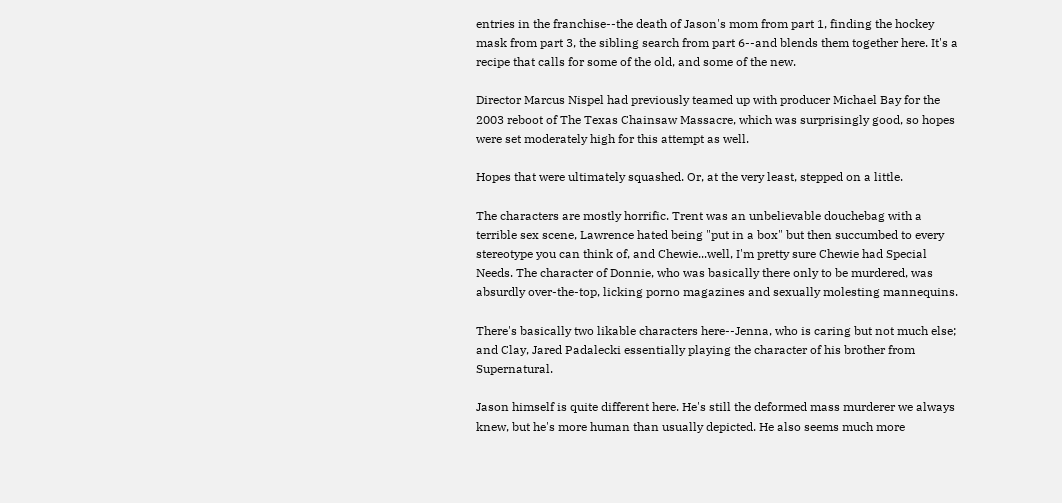entries in the franchise--the death of Jason's mom from part 1, finding the hockey mask from part 3, the sibling search from part 6--and blends them together here. It's a recipe that calls for some of the old, and some of the new.

Director Marcus Nispel had previously teamed up with producer Michael Bay for the 2003 reboot of The Texas Chainsaw Massacre, which was surprisingly good, so hopes were set moderately high for this attempt as well.

Hopes that were ultimately squashed. Or, at the very least, stepped on a little.

The characters are mostly horrific. Trent was an unbelievable douchebag with a terrible sex scene, Lawrence hated being "put in a box" but then succumbed to every stereotype you can think of, and Chewie...well, I'm pretty sure Chewie had Special Needs. The character of Donnie, who was basically there only to be murdered, was absurdly over-the-top, licking porno magazines and sexually molesting mannequins.

There's basically two likable characters here--Jenna, who is caring but not much else; and Clay, Jared Padalecki essentially playing the character of his brother from Supernatural.

Jason himself is quite different here. He's still the deformed mass murderer we always knew, but he's more human than usually depicted. He also seems much more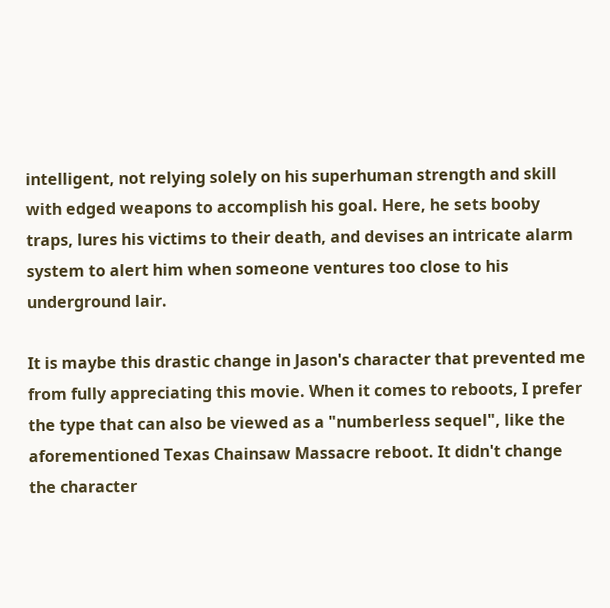intelligent, not relying solely on his superhuman strength and skill with edged weapons to accomplish his goal. Here, he sets booby traps, lures his victims to their death, and devises an intricate alarm system to alert him when someone ventures too close to his underground lair.

It is maybe this drastic change in Jason's character that prevented me from fully appreciating this movie. When it comes to reboots, I prefer the type that can also be viewed as a "numberless sequel", like the aforementioned Texas Chainsaw Massacre reboot. It didn't change the character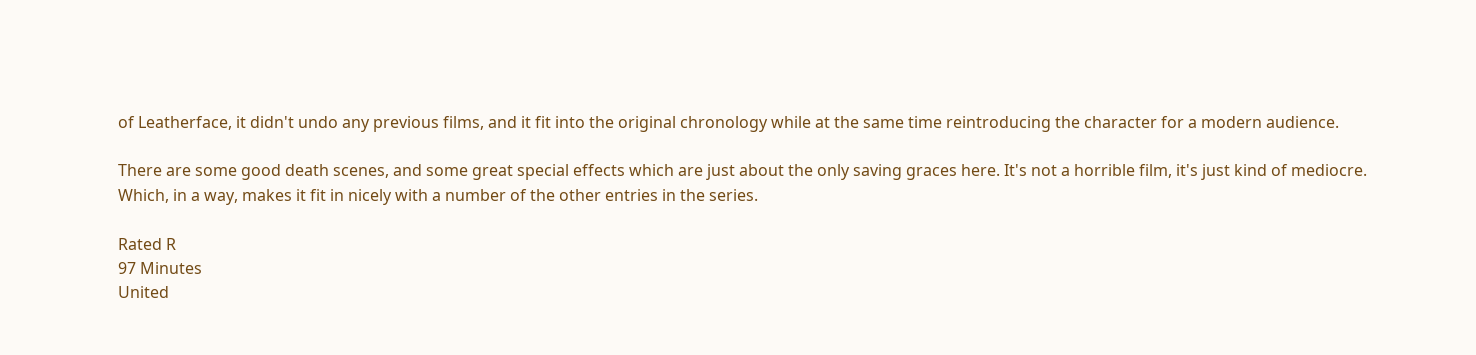of Leatherface, it didn't undo any previous films, and it fit into the original chronology while at the same time reintroducing the character for a modern audience.

There are some good death scenes, and some great special effects which are just about the only saving graces here. It's not a horrible film, it's just kind of mediocre. Which, in a way, makes it fit in nicely with a number of the other entries in the series.

Rated R
97 Minutes
United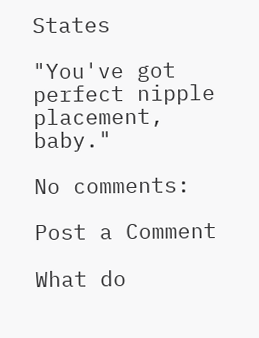States

"You've got perfect nipple placement, baby."

No comments:

Post a Comment

What do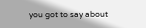you got to say about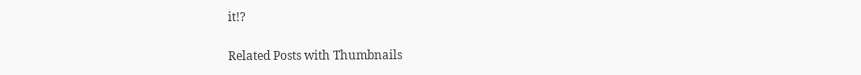it!?


Related Posts with Thumbnails